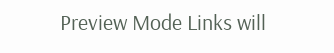Preview Mode Links will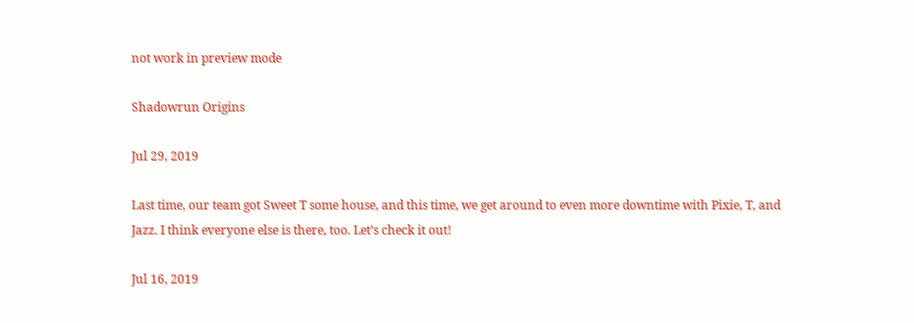not work in preview mode

Shadowrun Origins

Jul 29, 2019

Last time, our team got Sweet T some house, and this time, we get around to even more downtime with Pixie, T, and Jazz. I think everyone else is there, too. Let’s check it out!

Jul 16, 2019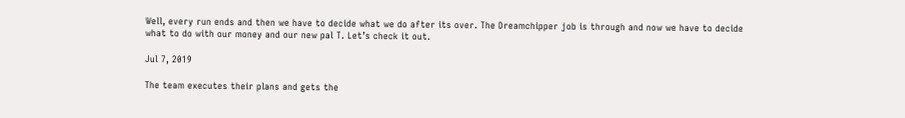Well, every run ends and then we have to decide what we do after its over. The Dreamchipper job is through and now we have to decide what to do with our money and our new pal T. Let’s check it out.

Jul 7, 2019

The team executes their plans and gets the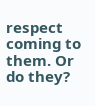respect coming to them. Or do they?